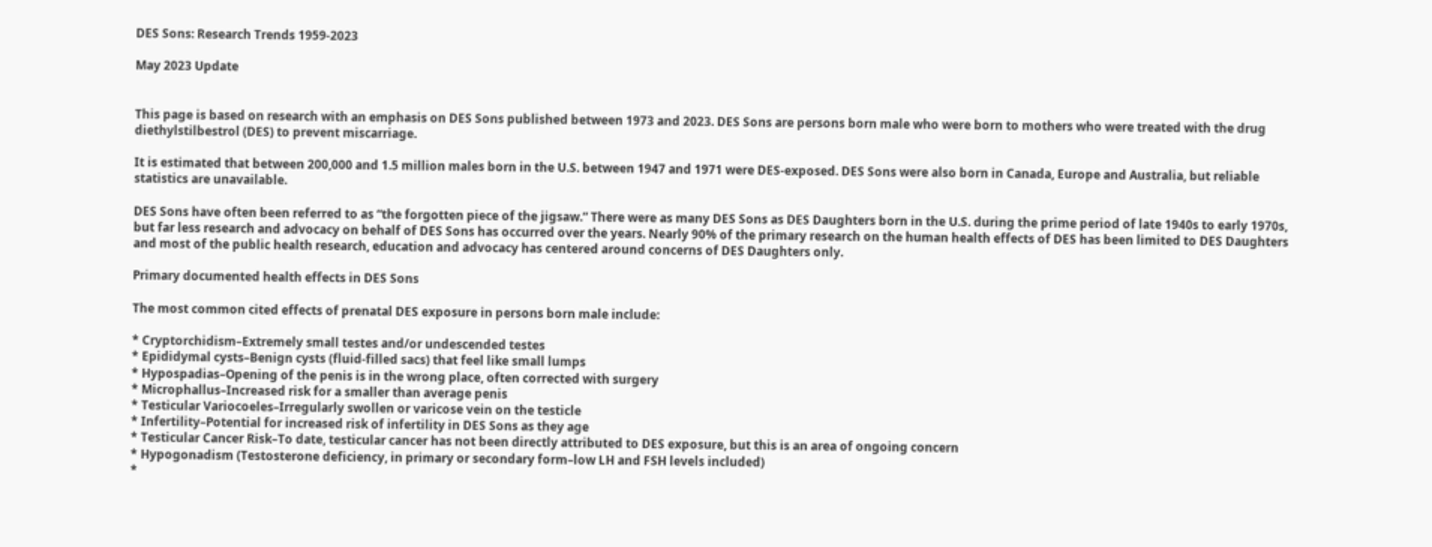DES Sons: Research Trends 1959-2023

May 2023 Update


This page is based on research with an emphasis on DES Sons published between 1973 and 2023. DES Sons are persons born male who were born to mothers who were treated with the drug diethylstilbestrol (DES) to prevent miscarriage.

It is estimated that between 200,000 and 1.5 million males born in the U.S. between 1947 and 1971 were DES-exposed. DES Sons were also born in Canada, Europe and Australia, but reliable statistics are unavailable.

DES Sons have often been referred to as “the forgotten piece of the jigsaw.” There were as many DES Sons as DES Daughters born in the U.S. during the prime period of late 1940s to early 1970s, but far less research and advocacy on behalf of DES Sons has occurred over the years. Nearly 90% of the primary research on the human health effects of DES has been limited to DES Daughters and most of the public health research, education and advocacy has centered around concerns of DES Daughters only.

Primary documented health effects in DES Sons

The most common cited effects of prenatal DES exposure in persons born male include:

* Cryptorchidism–Extremely small testes and/or undescended testes
* Epididymal cysts–Benign cysts (fluid-filled sacs) that feel like small lumps
* Hypospadias–Opening of the penis is in the wrong place, often corrected with surgery
* Microphallus–Increased risk for a smaller than average penis
* Testicular Variocoeles–Irregularly swollen or varicose vein on the testicle
* Infertility–Potential for increased risk of infertility in DES Sons as they age
* Testicular Cancer Risk–To date, testicular cancer has not been directly attributed to DES exposure, but this is an area of ongoing concern
* Hypogonadism (Testosterone deficiency, in primary or secondary form–low LH and FSH levels included)
*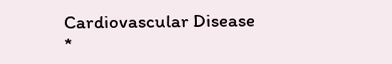Cardiovascular Disease
*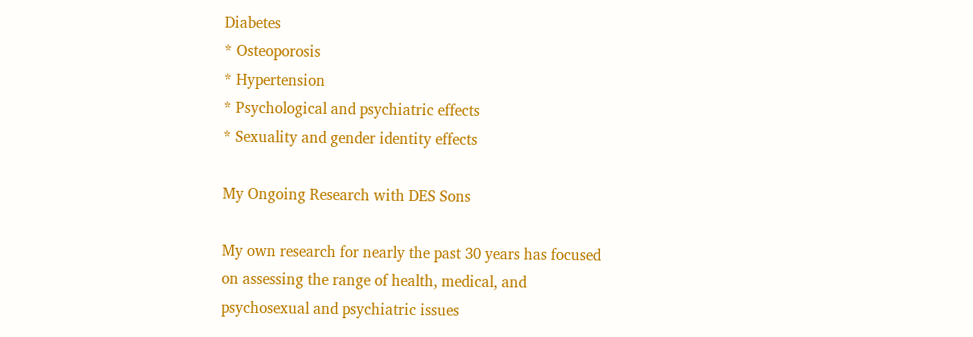Diabetes
* Osteoporosis
* Hypertension
* Psychological and psychiatric effects
* Sexuality and gender identity effects

My Ongoing Research with DES Sons

My own research for nearly the past 30 years has focused on assessing the range of health, medical, and psychosexual and psychiatric issues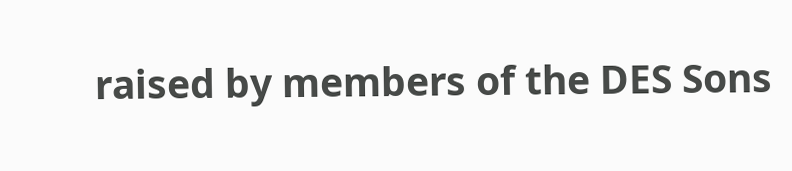raised by members of the DES Sons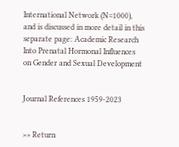International Network (N=1000), and is discussed in more detail in this separate page: Academic Research Into Prenatal Hormonal Influences on Gender and Sexual Development


Journal References 1959-2023


>> Return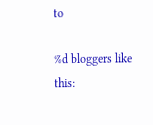to

%d bloggers like this: